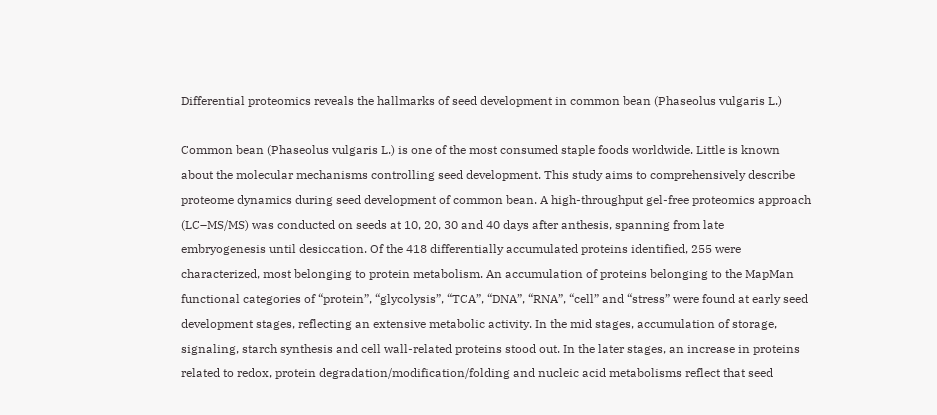Differential proteomics reveals the hallmarks of seed development in common bean (Phaseolus vulgaris L.)

Common bean (Phaseolus vulgaris L.) is one of the most consumed staple foods worldwide. Little is known about the molecular mechanisms controlling seed development. This study aims to comprehensively describe proteome dynamics during seed development of common bean. A high-throughput gel-free proteomics approach (LC–MS/MS) was conducted on seeds at 10, 20, 30 and 40 days after anthesis, spanning from late embryogenesis until desiccation. Of the 418 differentially accumulated proteins identified, 255 were characterized, most belonging to protein metabolism. An accumulation of proteins belonging to the MapMan functional categories of “protein”, “glycolysis”, “TCA”, “DNA”, “RNA”, “cell” and “stress” were found at early seed development stages, reflecting an extensive metabolic activity. In the mid stages, accumulation of storage, signaling, starch synthesis and cell wall-related proteins stood out. In the later stages, an increase in proteins related to redox, protein degradation/modification/folding and nucleic acid metabolisms reflect that seed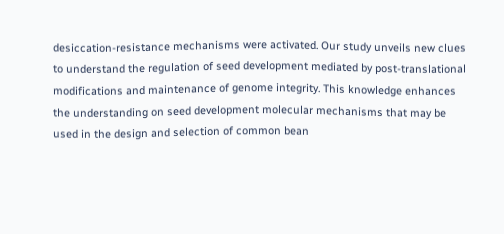desiccation-resistance mechanisms were activated. Our study unveils new clues to understand the regulation of seed development mediated by post-translational modifications and maintenance of genome integrity. This knowledge enhances the understanding on seed development molecular mechanisms that may be used in the design and selection of common bean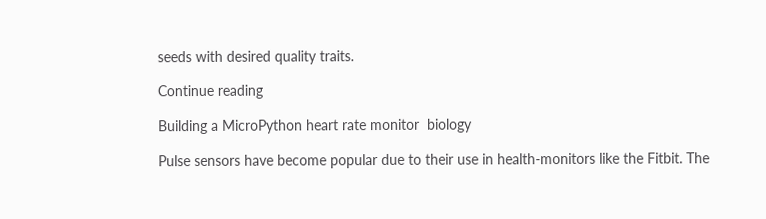seeds with desired quality traits.

Continue reading

Building a MicroPython heart rate monitor  biology

Pulse sensors have become popular due to their use in health-monitors like the Fitbit. The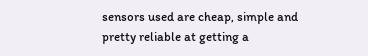sensors used are cheap, simple and pretty reliable at getting a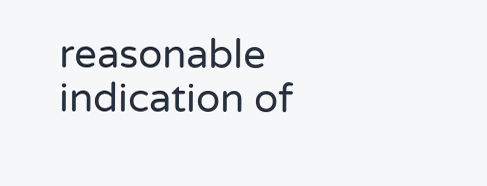reasonable indication of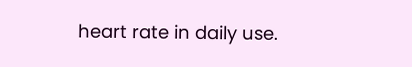heart rate in daily use.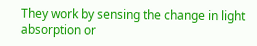They work by sensing the change in light absorption or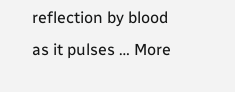reflection by blood as it pulses … More